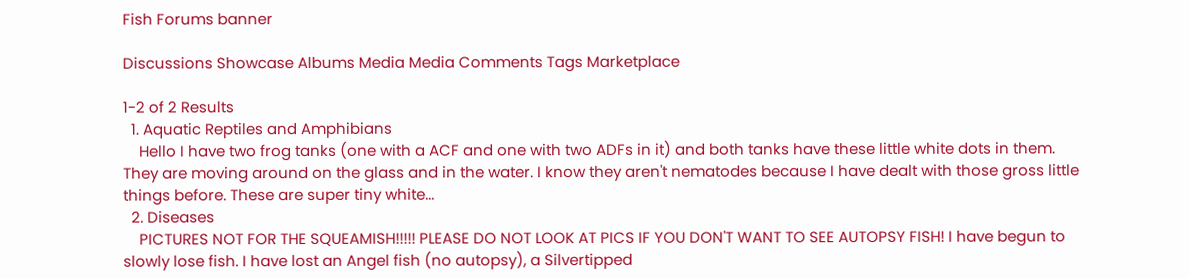Fish Forums banner

Discussions Showcase Albums Media Media Comments Tags Marketplace

1-2 of 2 Results
  1. Aquatic Reptiles and Amphibians
    Hello I have two frog tanks (one with a ACF and one with two ADFs in it) and both tanks have these little white dots in them. They are moving around on the glass and in the water. I know they aren't nematodes because I have dealt with those gross little things before. These are super tiny white...
  2. Diseases
    PICTURES NOT FOR THE SQUEAMISH!!!!! PLEASE DO NOT LOOK AT PICS IF YOU DON'T WANT TO SEE AUTOPSY FISH! I have begun to slowly lose fish. I have lost an Angel fish (no autopsy), a Silvertipped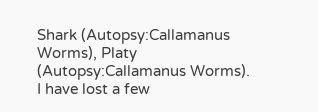Shark (Autopsy:Callamanus Worms), Platy (Autopsy:Callamanus Worms). I have lost a few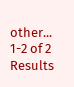other...
1-2 of 2 Results